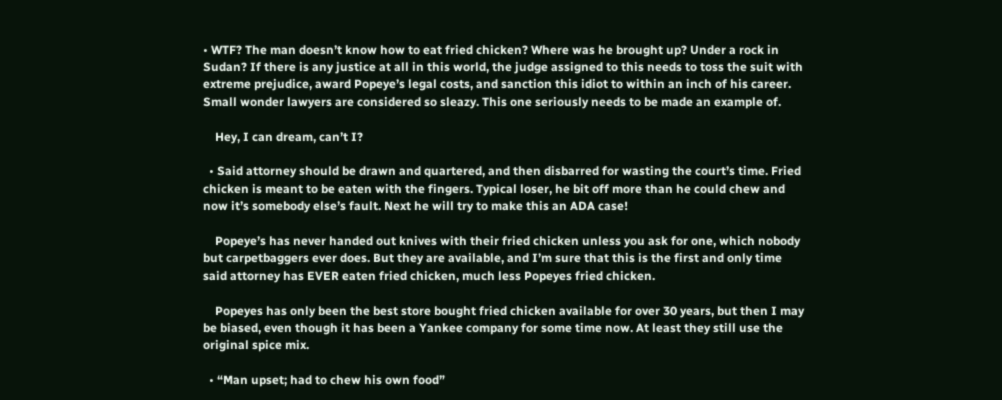• WTF? The man doesn’t know how to eat fried chicken? Where was he brought up? Under a rock in Sudan? If there is any justice at all in this world, the judge assigned to this needs to toss the suit with extreme prejudice, award Popeye’s legal costs, and sanction this idiot to within an inch of his career. Small wonder lawyers are considered so sleazy. This one seriously needs to be made an example of.

    Hey, I can dream, can’t I?

  • Said attorney should be drawn and quartered, and then disbarred for wasting the court’s time. Fried chicken is meant to be eaten with the fingers. Typical loser, he bit off more than he could chew and now it’s somebody else’s fault. Next he will try to make this an ADA case!

    Popeye’s has never handed out knives with their fried chicken unless you ask for one, which nobody but carpetbaggers ever does. But they are available, and I’m sure that this is the first and only time said attorney has EVER eaten fried chicken, much less Popeyes fried chicken.

    Popeyes has only been the best store bought fried chicken available for over 30 years, but then I may be biased, even though it has been a Yankee company for some time now. At least they still use the original spice mix.

  • “Man upset; had to chew his own food”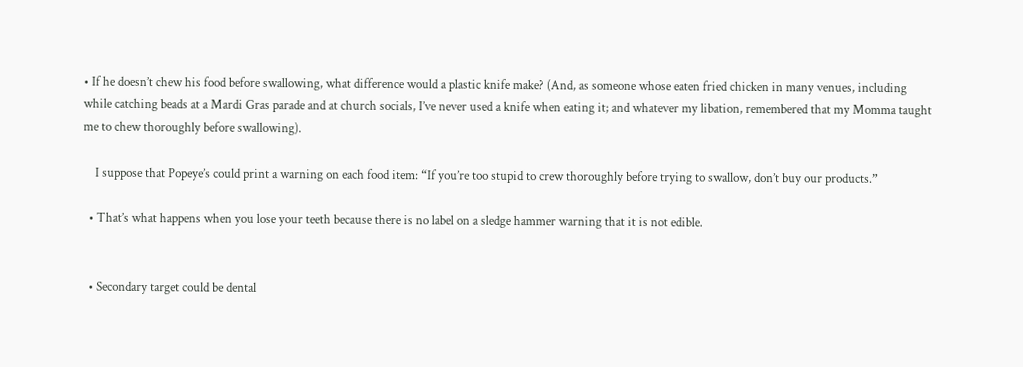• If he doesn’t chew his food before swallowing, what difference would a plastic knife make? (And, as someone whose eaten fried chicken in many venues, including while catching beads at a Mardi Gras parade and at church socials, I’ve never used a knife when eating it; and whatever my libation, remembered that my Momma taught me to chew thoroughly before swallowing).

    I suppose that Popeye’s could print a warning on each food item: “If you’re too stupid to crew thoroughly before trying to swallow, don’t buy our products.”

  • That’s what happens when you lose your teeth because there is no label on a sledge hammer warning that it is not edible.


  • Secondary target could be dental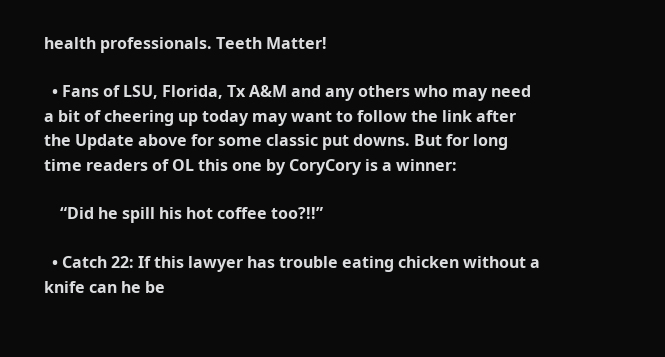health professionals. Teeth Matter!

  • Fans of LSU, Florida, Tx A&M and any others who may need a bit of cheering up today may want to follow the link after the Update above for some classic put downs. But for long time readers of OL this one by CoryCory is a winner:

    “Did he spill his hot coffee too?!!”

  • Catch 22: If this lawyer has trouble eating chicken without a knife can he be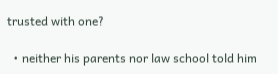trusted with one?

  • neither his parents nor law school told him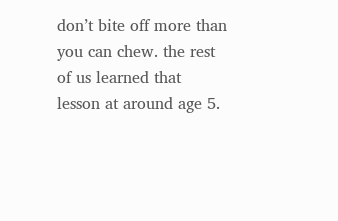don’t bite off more than you can chew. the rest of us learned that lesson at around age 5.